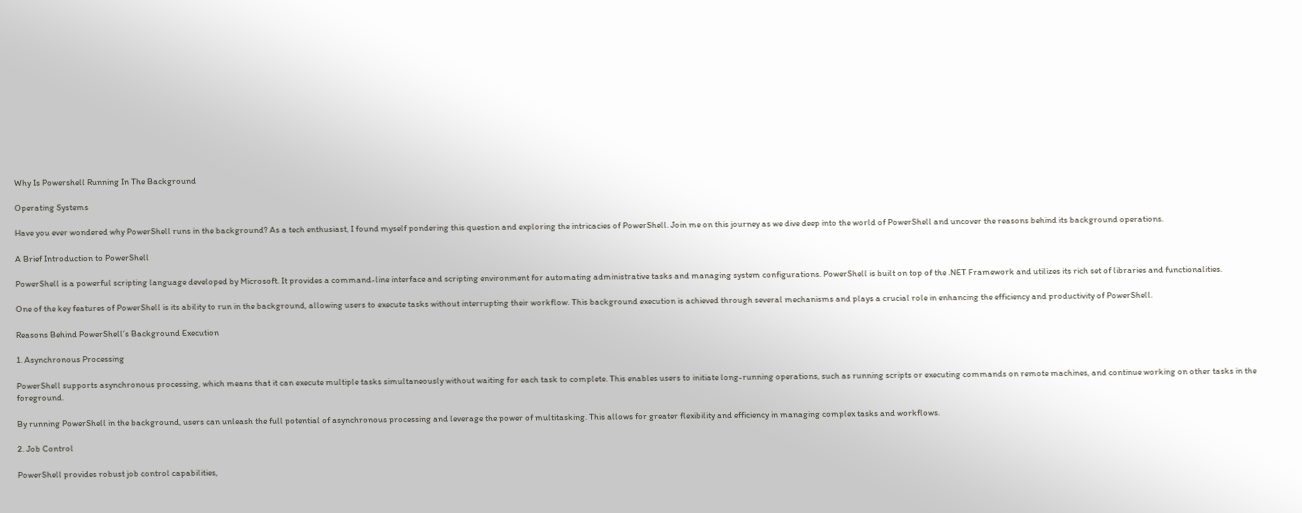Why Is Powershell Running In The Background

Operating Systems

Have you ever wondered why PowerShell runs in the background? As a tech enthusiast, I found myself pondering this question and exploring the intricacies of PowerShell. Join me on this journey as we dive deep into the world of PowerShell and uncover the reasons behind its background operations.

A Brief Introduction to PowerShell

PowerShell is a powerful scripting language developed by Microsoft. It provides a command-line interface and scripting environment for automating administrative tasks and managing system configurations. PowerShell is built on top of the .NET Framework and utilizes its rich set of libraries and functionalities.

One of the key features of PowerShell is its ability to run in the background, allowing users to execute tasks without interrupting their workflow. This background execution is achieved through several mechanisms and plays a crucial role in enhancing the efficiency and productivity of PowerShell.

Reasons Behind PowerShell’s Background Execution

1. Asynchronous Processing

PowerShell supports asynchronous processing, which means that it can execute multiple tasks simultaneously without waiting for each task to complete. This enables users to initiate long-running operations, such as running scripts or executing commands on remote machines, and continue working on other tasks in the foreground.

By running PowerShell in the background, users can unleash the full potential of asynchronous processing and leverage the power of multitasking. This allows for greater flexibility and efficiency in managing complex tasks and workflows.

2. Job Control

PowerShell provides robust job control capabilities,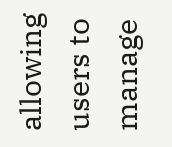allowing users to manage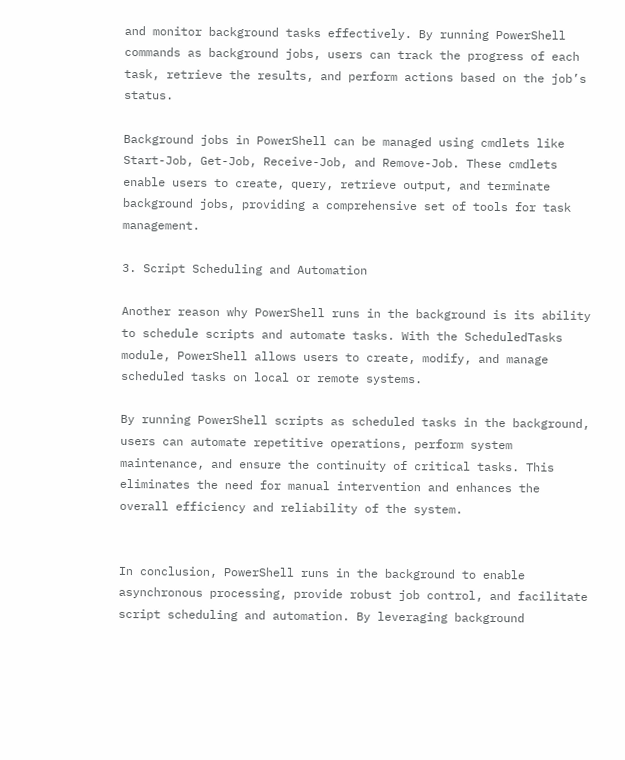and monitor background tasks effectively. By running PowerShell commands as background jobs, users can track the progress of each task, retrieve the results, and perform actions based on the job’s status.

Background jobs in PowerShell can be managed using cmdlets like Start-Job, Get-Job, Receive-Job, and Remove-Job. These cmdlets enable users to create, query, retrieve output, and terminate background jobs, providing a comprehensive set of tools for task management.

3. Script Scheduling and Automation

Another reason why PowerShell runs in the background is its ability to schedule scripts and automate tasks. With the ScheduledTasks module, PowerShell allows users to create, modify, and manage scheduled tasks on local or remote systems.

By running PowerShell scripts as scheduled tasks in the background, users can automate repetitive operations, perform system maintenance, and ensure the continuity of critical tasks. This eliminates the need for manual intervention and enhances the overall efficiency and reliability of the system.


In conclusion, PowerShell runs in the background to enable asynchronous processing, provide robust job control, and facilitate script scheduling and automation. By leveraging background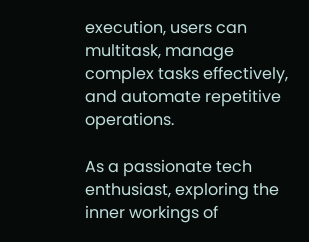execution, users can multitask, manage complex tasks effectively, and automate repetitive operations.

As a passionate tech enthusiast, exploring the inner workings of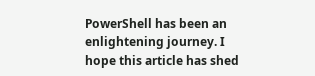PowerShell has been an enlightening journey. I hope this article has shed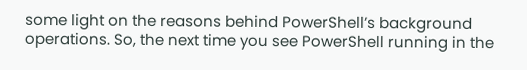some light on the reasons behind PowerShell’s background operations. So, the next time you see PowerShell running in the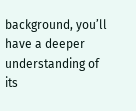background, you’ll have a deeper understanding of its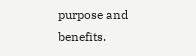purpose and benefits.